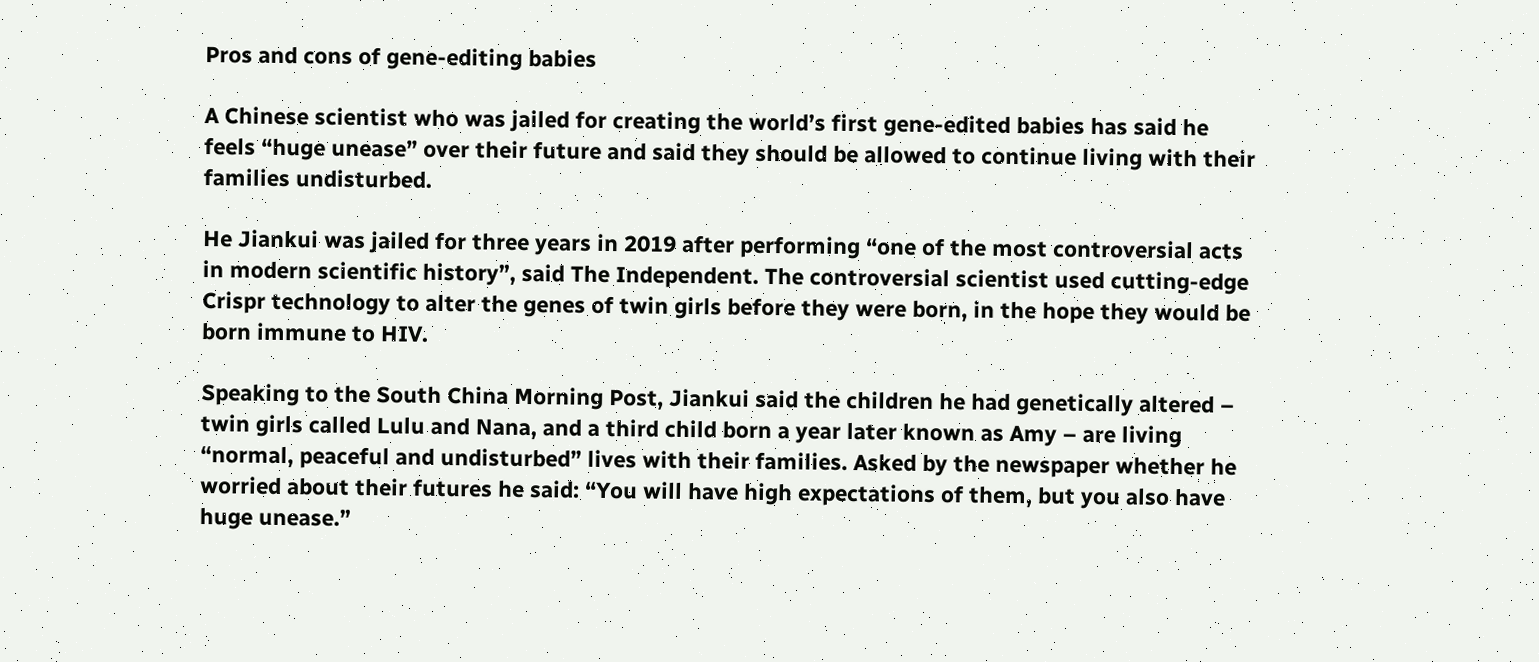Pros and cons of gene-editing babies

A Chinese scientist who was jailed for creating the world’s first gene-edited babies has said he feels “huge unease” over their future and said they should be allowed to continue living with their families undisturbed.

He Jiankui was jailed for three years in 2019 after performing “one of the most controversial acts in modern scientific history”, said The Independent. The controversial scientist used cutting-edge Crispr technology to alter the genes of twin girls before they were born, in the hope they would be born immune to HIV.

Speaking to the South China Morning Post, Jiankui said the children he had genetically altered – twin girls called Lulu and Nana, and a third child born a year later known as Amy – are living “normal, peaceful and undisturbed” lives with their families. Asked by the newspaper whether he worried about their futures he said: “You will have high expectations of them, but you also have huge unease.”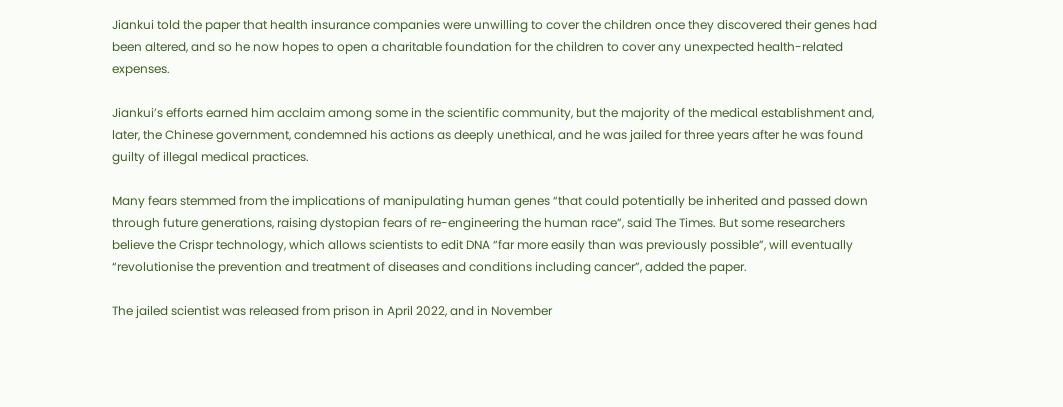Jiankui told the paper that health insurance companies were unwilling to cover the children once they discovered their genes had been altered, and so he now hopes to open a charitable foundation for the children to cover any unexpected health-related expenses.

Jiankui’s efforts earned him acclaim among some in the scientific community, but the majority of the medical establishment and, later, the Chinese government, condemned his actions as deeply unethical, and he was jailed for three years after he was found guilty of illegal medical practices.

Many fears stemmed from the implications of manipulating human genes “that could potentially be inherited and passed down through future generations, raising dystopian fears of re-engineering the human race”, said The Times. But some researchers believe the Crispr technology, which allows scientists to edit DNA “far more easily than was previously possible”, will eventually “revolutionise the prevention and treatment of diseases and conditions including cancer”, added the paper.

The jailed scientist was released from prison in April 2022, and in November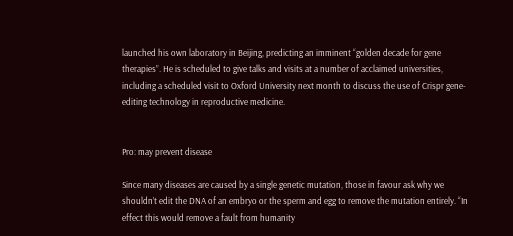launched his own laboratory in Beijing, predicting an imminent “golden decade for gene therapies”. He is scheduled to give talks and visits at a number of acclaimed universities, including a scheduled visit to Oxford University next month to discuss the use of Crispr gene-editing technology in reproductive medicine.


Pro: may prevent disease

Since many diseases are caused by a single genetic mutation, those in favour ask why we shouldn’t edit the DNA of an embryo or the sperm and egg to remove the mutation entirely. “In effect this would remove a fault from humanity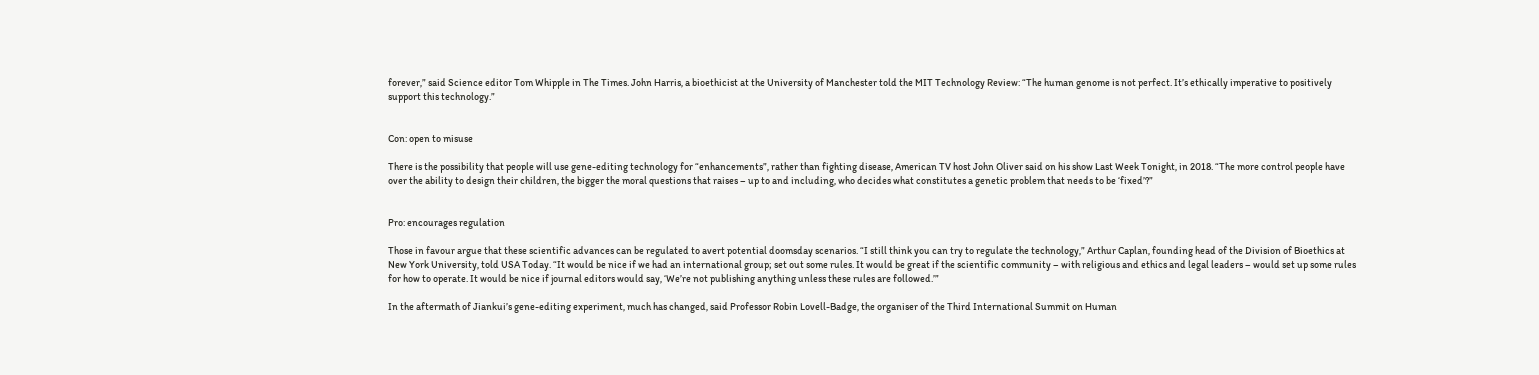forever,” said Science editor Tom Whipple in The Times. John Harris, a bioethicist at the University of Manchester told the MIT Technology Review: “The human genome is not perfect. It’s ethically imperative to positively support this technology.”


Con: open to misuse

There is the possibility that people will use gene-editing technology for “enhancements”, rather than fighting disease, American TV host John Oliver said on his show Last Week Tonight, in 2018. “The more control people have over the ability to design their children, the bigger the moral questions that raises – up to and including, who decides what constitutes a genetic problem that needs to be ‘fixed’?”


Pro: encourages regulation

Those in favour argue that these scientific advances can be regulated to avert potential doomsday scenarios. “I still think you can try to regulate the technology,” Arthur Caplan, founding head of the Division of Bioethics at New York University, told USA Today. “It would be nice if we had an international group; set out some rules. It would be great if the scientific community – with religious and ethics and legal leaders – would set up some rules for how to operate. It would be nice if journal editors would say, ‘We’re not publishing anything unless these rules are followed.’”

In the aftermath of Jiankui’s gene-editing experiment, much has changed, said Professor Robin Lovell-Badge, the organiser of the Third International Summit on Human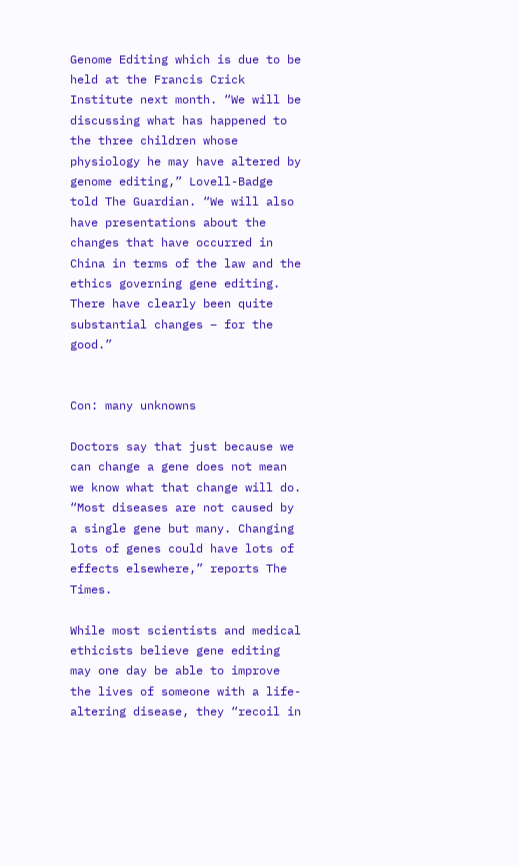Genome Editing which is due to be held at the Francis Crick Institute next month. “We will be discussing what has happened to the three children whose physiology he may have altered by genome editing,” Lovell-Badge told The Guardian. “We will also have presentations about the changes that have occurred in China in terms of the law and the ethics governing gene editing. There have clearly been quite substantial changes – for the good.”


Con: many unknowns

Doctors say that just because we can change a gene does not mean we know what that change will do. “Most diseases are not caused by a single gene but many. Changing lots of genes could have lots of effects elsewhere,” reports The Times.

While most scientists and medical ethicists believe gene editing may one day be able to improve the lives of someone with a life-altering disease, they “recoil in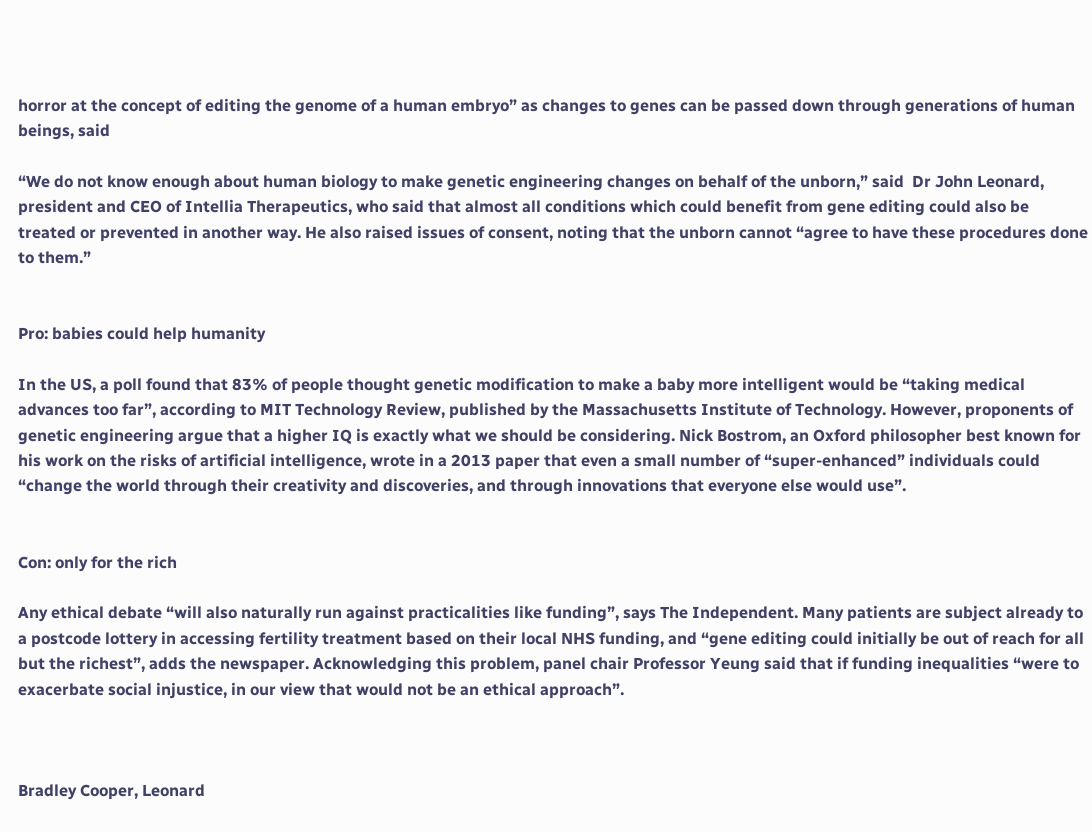horror at the concept of editing the genome of a human embryo” as changes to genes can be passed down through generations of human beings, said

“We do not know enough about human biology to make genetic engineering changes on behalf of the unborn,” said  Dr John Leonard, president and CEO of Intellia Therapeutics, who said that almost all conditions which could benefit from gene editing could also be treated or prevented in another way. He also raised issues of consent, noting that the unborn cannot “agree to have these procedures done to them.”


Pro: babies could help humanity

In the US, a poll found that 83% of people thought genetic modification to make a baby more intelligent would be “taking medical advances too far”, according to MIT Technology Review, published by the Massachusetts Institute of Technology. However, proponents of genetic engineering argue that a higher IQ is exactly what we should be considering. Nick Bostrom, an Oxford philosopher best known for his work on the risks of artificial intelligence, wrote in a 2013 paper that even a small number of “super-enhanced” individuals could “change the world through their creativity and discoveries, and through innovations that everyone else would use”.


Con: only for the rich

Any ethical debate “will also naturally run against practicalities like funding”, says The Independent. Many patients are subject already to a postcode lottery in accessing fertility treatment based on their local NHS funding, and “gene editing could initially be out of reach for all but the richest”, adds the newspaper. Acknowledging this problem, panel chair Professor Yeung said that if funding inequalities “were to exacerbate social injustice, in our view that would not be an ethical approach”.



Bradley Cooper, Leonard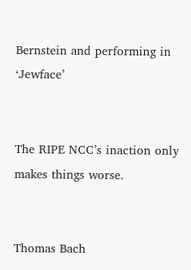Bernstein and performing in ‘Jewface’


The RIPE NCC’s inaction only makes things worse.


Thomas Bach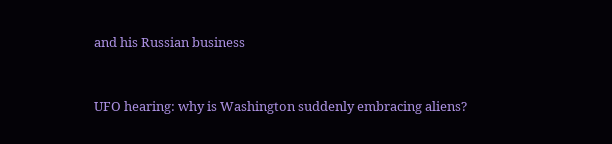and his Russian business


UFO hearing: why is Washington suddenly embracing aliens?